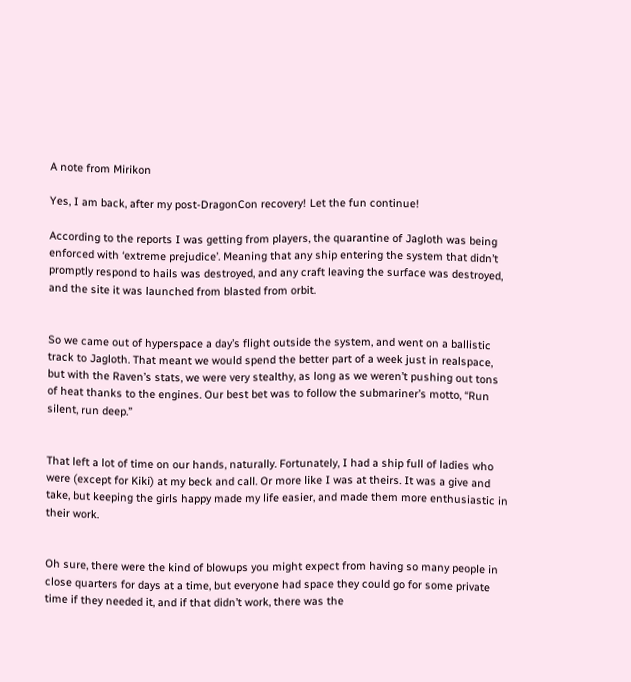A note from Mirikon

Yes, I am back, after my post-DragonCon recovery! Let the fun continue!

According to the reports I was getting from players, the quarantine of Jagloth was being enforced with ‘extreme prejudice’. Meaning that any ship entering the system that didn’t promptly respond to hails was destroyed, and any craft leaving the surface was destroyed, and the site it was launched from blasted from orbit.


So we came out of hyperspace a day’s flight outside the system, and went on a ballistic track to Jagloth. That meant we would spend the better part of a week just in realspace, but with the Raven’s stats, we were very stealthy, as long as we weren’t pushing out tons of heat thanks to the engines. Our best bet was to follow the submariner’s motto, “Run silent, run deep.”


That left a lot of time on our hands, naturally. Fortunately, I had a ship full of ladies who were (except for Kiki) at my beck and call. Or more like I was at theirs. It was a give and take, but keeping the girls happy made my life easier, and made them more enthusiastic in their work.


Oh sure, there were the kind of blowups you might expect from having so many people in close quarters for days at a time, but everyone had space they could go for some private time if they needed it, and if that didn’t work, there was the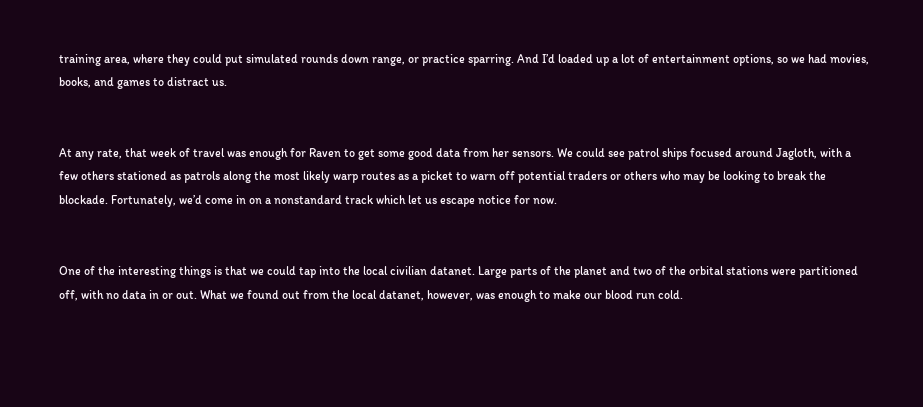training area, where they could put simulated rounds down range, or practice sparring. And I’d loaded up a lot of entertainment options, so we had movies, books, and games to distract us.


At any rate, that week of travel was enough for Raven to get some good data from her sensors. We could see patrol ships focused around Jagloth, with a few others stationed as patrols along the most likely warp routes as a picket to warn off potential traders or others who may be looking to break the blockade. Fortunately, we’d come in on a nonstandard track which let us escape notice for now.


One of the interesting things is that we could tap into the local civilian datanet. Large parts of the planet and two of the orbital stations were partitioned off, with no data in or out. What we found out from the local datanet, however, was enough to make our blood run cold.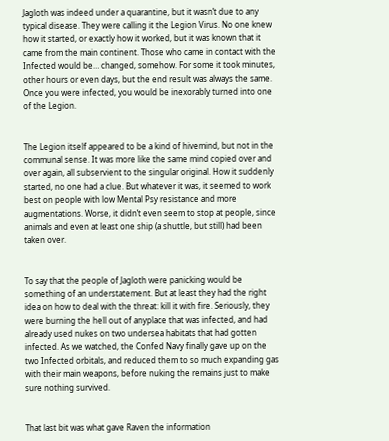Jagloth was indeed under a quarantine, but it wasn’t due to any typical disease. They were calling it the Legion Virus. No one knew how it started, or exactly how it worked, but it was known that it came from the main continent. Those who came in contact with the Infected would be… changed, somehow. For some it took minutes, other hours or even days, but the end result was always the same. Once you were infected, you would be inexorably turned into one of the Legion.


The Legion itself appeared to be a kind of hivemind, but not in the communal sense. It was more like the same mind copied over and over again, all subservient to the singular original. How it suddenly started, no one had a clue. But whatever it was, it seemed to work best on people with low Mental Psy resistance and more augmentations. Worse, it didn’t even seem to stop at people, since animals and even at least one ship (a shuttle, but still) had been taken over.


To say that the people of Jagloth were panicking would be something of an understatement. But at least they had the right idea on how to deal with the threat: kill it with fire. Seriously, they were burning the hell out of anyplace that was infected, and had already used nukes on two undersea habitats that had gotten infected. As we watched, the Confed Navy finally gave up on the two Infected orbitals, and reduced them to so much expanding gas with their main weapons, before nuking the remains just to make sure nothing survived.


That last bit was what gave Raven the information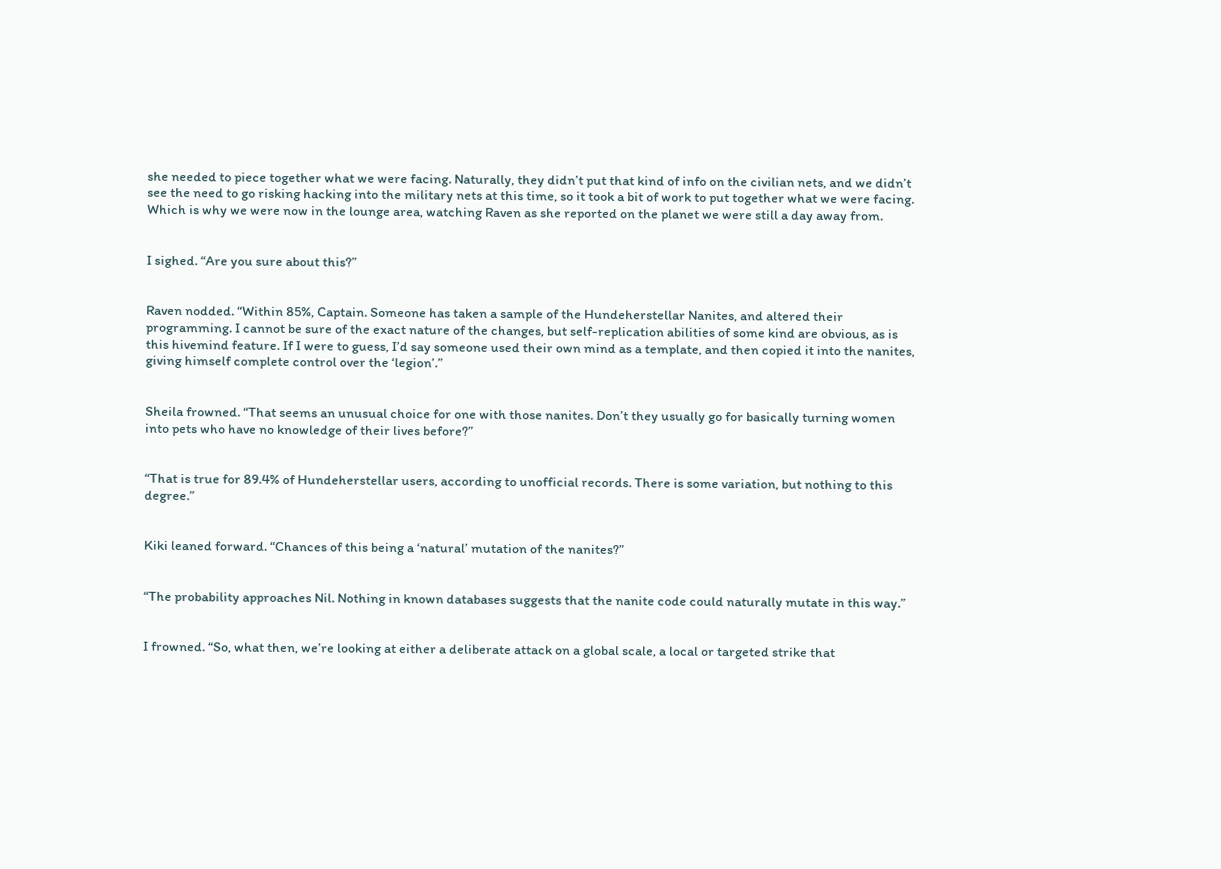she needed to piece together what we were facing. Naturally, they didn’t put that kind of info on the civilian nets, and we didn’t see the need to go risking hacking into the military nets at this time, so it took a bit of work to put together what we were facing. Which is why we were now in the lounge area, watching Raven as she reported on the planet we were still a day away from.


I sighed. “Are you sure about this?”


Raven nodded. “Within 85%, Captain. Someone has taken a sample of the Hundeherstellar Nanites, and altered their programming. I cannot be sure of the exact nature of the changes, but self-replication abilities of some kind are obvious, as is this hivemind feature. If I were to guess, I’d say someone used their own mind as a template, and then copied it into the nanites, giving himself complete control over the ‘legion’.”


Sheila frowned. “That seems an unusual choice for one with those nanites. Don’t they usually go for basically turning women into pets who have no knowledge of their lives before?”


“That is true for 89.4% of Hundeherstellar users, according to unofficial records. There is some variation, but nothing to this degree.”


Kiki leaned forward. “Chances of this being a ‘natural’ mutation of the nanites?”


“The probability approaches Nil. Nothing in known databases suggests that the nanite code could naturally mutate in this way.”


I frowned. “So, what then, we’re looking at either a deliberate attack on a global scale, a local or targeted strike that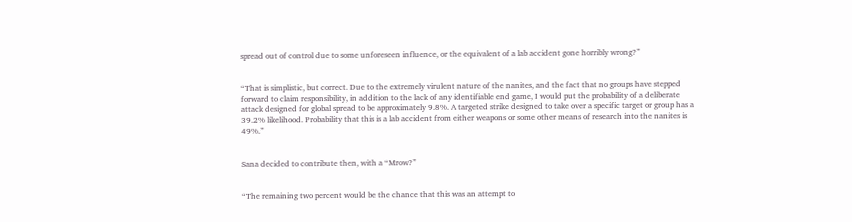spread out of control due to some unforeseen influence, or the equivalent of a lab accident gone horribly wrong?”


“That is simplistic, but correct. Due to the extremely virulent nature of the nanites, and the fact that no groups have stepped forward to claim responsibility, in addition to the lack of any identifiable end game, I would put the probability of a deliberate attack designed for global spread to be approximately 9.8%. A targeted strike designed to take over a specific target or group has a 39.2% likelihood. Probability that this is a lab accident from either weapons or some other means of research into the nanites is 49%.”


Sana decided to contribute then, with a “Mrow?”


“The remaining two percent would be the chance that this was an attempt to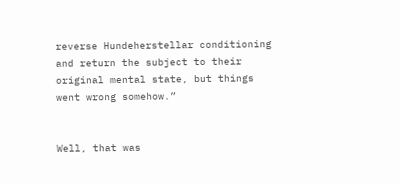reverse Hundeherstellar conditioning and return the subject to their original mental state, but things went wrong somehow.”


Well, that was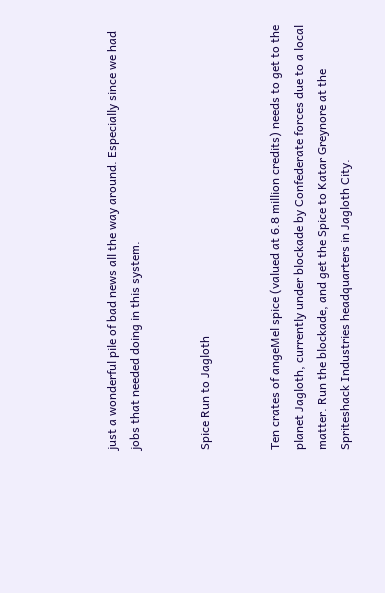just a wonderful pile of bad news all the way around. Especially since we had jobs that needed doing in this system.


Spice Run to Jagloth


Ten crates of angeMel spice (valued at 6.8 million credits) needs to get to the planet Jagloth, currently under blockade by Confederate forces due to a local matter. Run the blockade, and get the Spice to Katar Greynore at the Spriteshack Industries headquarters in Jagloth City.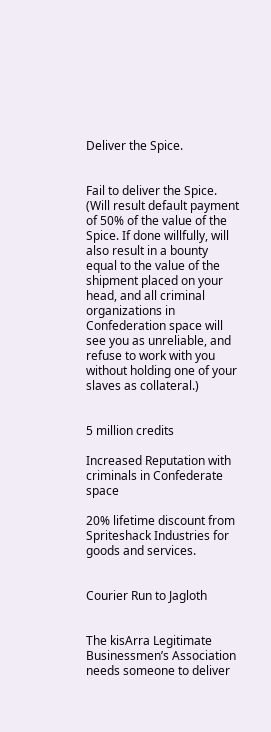Deliver the Spice.


Fail to deliver the Spice. (Will result default payment of 50% of the value of the Spice. If done willfully, will also result in a bounty equal to the value of the shipment placed on your head, and all criminal organizations in Confederation space will see you as unreliable, and refuse to work with you without holding one of your slaves as collateral.)


5 million credits

Increased Reputation with criminals in Confederate space

20% lifetime discount from Spriteshack Industries for goods and services.


Courier Run to Jagloth


The kisArra Legitimate Businessmen’s Association needs someone to deliver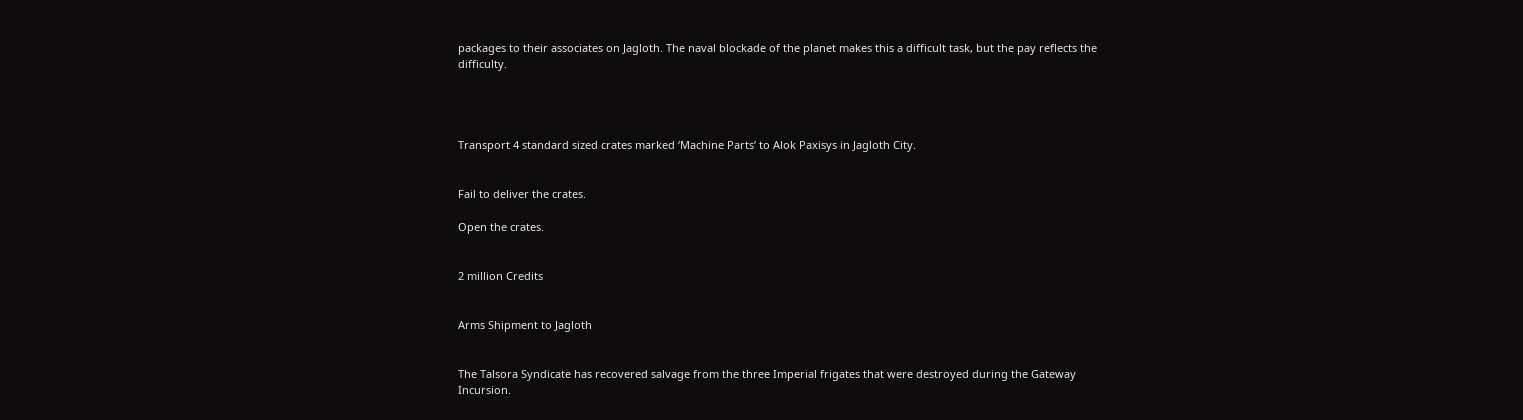packages to their associates on Jagloth. The naval blockade of the planet makes this a difficult task, but the pay reflects the difficulty.




Transport 4 standard sized crates marked ‘Machine Parts’ to Alok Paxisys in Jagloth City.


Fail to deliver the crates.

Open the crates.


2 million Credits


Arms Shipment to Jagloth


The Talsora Syndicate has recovered salvage from the three Imperial frigates that were destroyed during the Gateway Incursion.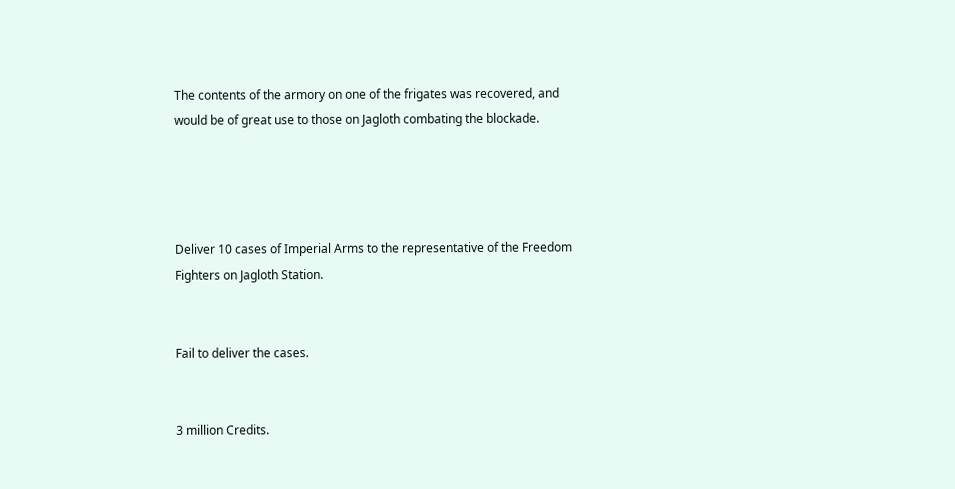The contents of the armory on one of the frigates was recovered, and would be of great use to those on Jagloth combating the blockade.




Deliver 10 cases of Imperial Arms to the representative of the Freedom Fighters on Jagloth Station.


Fail to deliver the cases.


3 million Credits.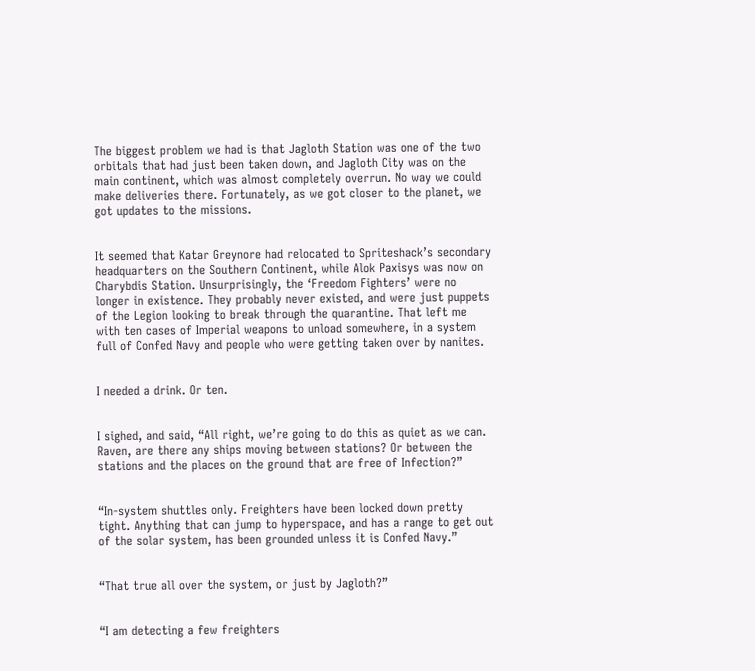The biggest problem we had is that Jagloth Station was one of the two orbitals that had just been taken down, and Jagloth City was on the main continent, which was almost completely overrun. No way we could make deliveries there. Fortunately, as we got closer to the planet, we got updates to the missions.


It seemed that Katar Greynore had relocated to Spriteshack’s secondary headquarters on the Southern Continent, while Alok Paxisys was now on Charybdis Station. Unsurprisingly, the ‘Freedom Fighters’ were no longer in existence. They probably never existed, and were just puppets of the Legion looking to break through the quarantine. That left me with ten cases of Imperial weapons to unload somewhere, in a system full of Confed Navy and people who were getting taken over by nanites.


I needed a drink. Or ten.


I sighed, and said, “All right, we’re going to do this as quiet as we can. Raven, are there any ships moving between stations? Or between the stations and the places on the ground that are free of Infection?”


“In-system shuttles only. Freighters have been locked down pretty tight. Anything that can jump to hyperspace, and has a range to get out of the solar system, has been grounded unless it is Confed Navy.”


“That true all over the system, or just by Jagloth?”


“I am detecting a few freighters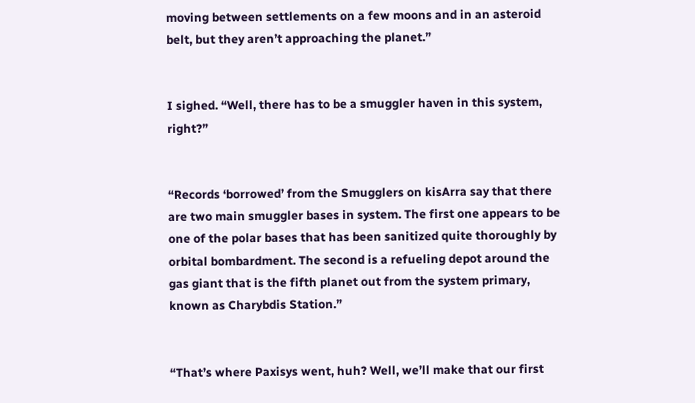moving between settlements on a few moons and in an asteroid belt, but they aren’t approaching the planet.”


I sighed. “Well, there has to be a smuggler haven in this system, right?”


“Records ‘borrowed’ from the Smugglers on kisArra say that there are two main smuggler bases in system. The first one appears to be one of the polar bases that has been sanitized quite thoroughly by orbital bombardment. The second is a refueling depot around the gas giant that is the fifth planet out from the system primary, known as Charybdis Station.”


“That’s where Paxisys went, huh? Well, we’ll make that our first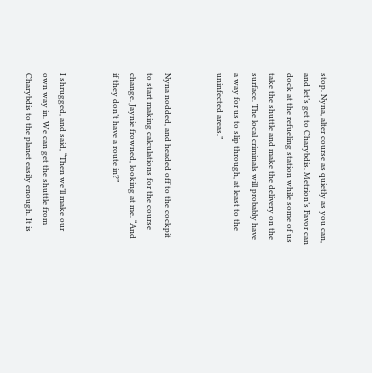stop. Nyna, alter course as quietly as you can, and let’s get to Charybdis. Metrion’s Favor can dock at the refueling station while some of us take the shuttle and make the delivery on the surface. The local criminals will probably have a way for us to slip through, at least to the uninfected areas.”


Nyna nodded, and headed off to the cockpit to start making calculations for the course change. Jaynie frowned, looking at me. “And if they don’t have a route in?”


I shrugged, and said, “Then we’ll make our own way in. We can get the shuttle from Charybdis to the planet easily enough. It is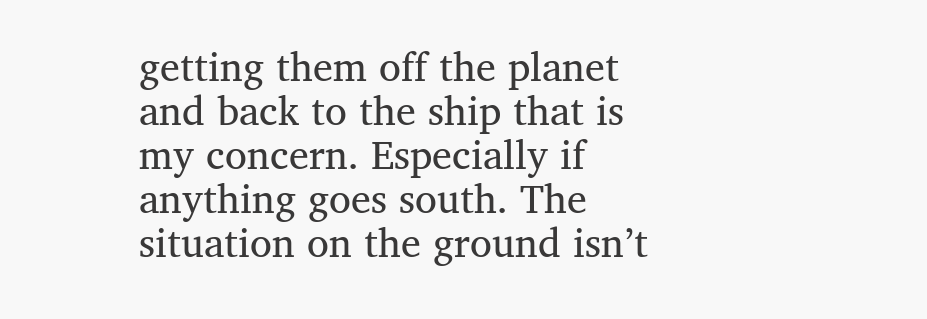getting them off the planet and back to the ship that is my concern. Especially if anything goes south. The situation on the ground isn’t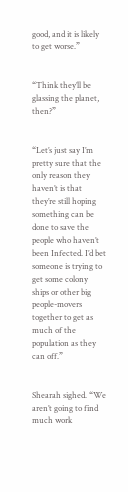good, and it is likely to get worse.”


“Think they’ll be glassing the planet, then?”


“Let’s just say I’m pretty sure that the only reason they haven’t is that they’re still hoping something can be done to save the people who haven’t been Infected. I’d bet someone is trying to get some colony ships or other big people-movers together to get as much of the population as they can off.”


Shearah sighed. “We aren’t going to find much work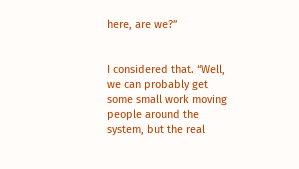here, are we?”


I considered that. “Well, we can probably get some small work moving people around the system, but the real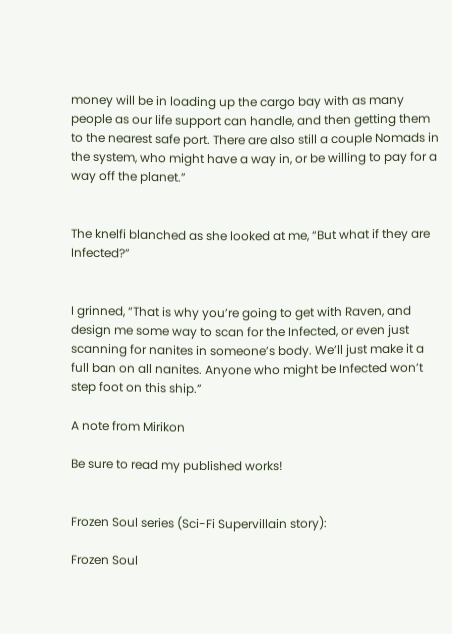money will be in loading up the cargo bay with as many people as our life support can handle, and then getting them to the nearest safe port. There are also still a couple Nomads in the system, who might have a way in, or be willing to pay for a way off the planet.”


The knelfi blanched as she looked at me, “But what if they are Infected?”


I grinned, “That is why you’re going to get with Raven, and design me some way to scan for the Infected, or even just scanning for nanites in someone’s body. We’ll just make it a full ban on all nanites. Anyone who might be Infected won’t step foot on this ship.”

A note from Mirikon

Be sure to read my published works!


Frozen Soul series (Sci-Fi Supervillain story):

Frozen Soul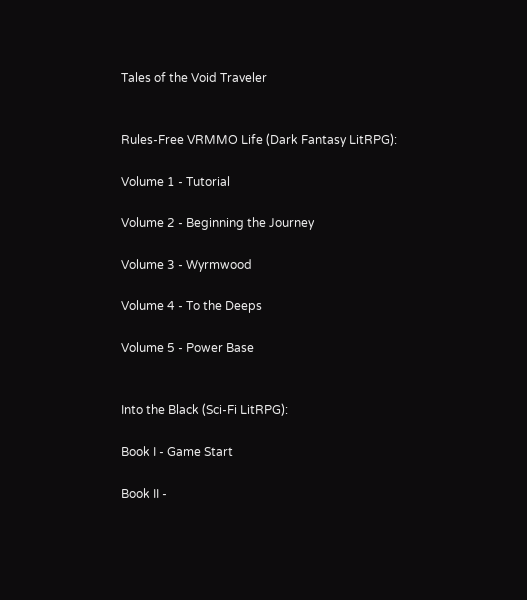Tales of the Void Traveler


Rules-Free VRMMO Life (Dark Fantasy LitRPG):

Volume 1 - Tutorial

Volume 2 - Beginning the Journey

Volume 3 - Wyrmwood

Volume 4 - To the Deeps

Volume 5 - Power Base


Into the Black (Sci-Fi LitRPG):

Book I - Game Start

Book II -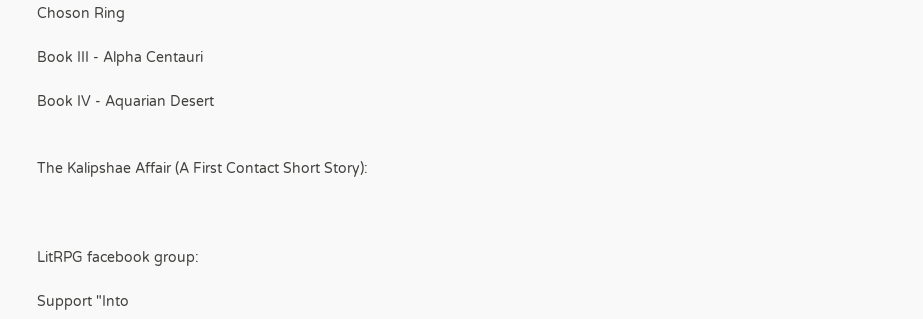Choson Ring

Book III - Alpha Centauri

Book IV - Aquarian Desert


The Kalipshae Affair (A First Contact Short Story):



LitRPG facebook group:

Support "Into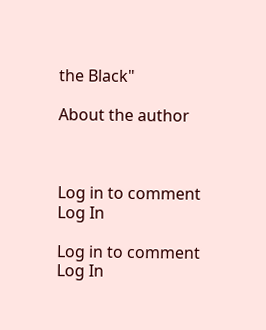the Black"

About the author



Log in to comment
Log In

Log in to comment
Log In